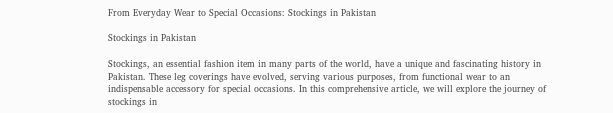From Everyday Wear to Special Occasions: Stockings in Pakistan

Stockings in Pakistan

Stockings, an essential fashion item in many parts of the world, have a unique and fascinating history in Pakistan. These leg coverings have evolved, serving various purposes, from functional wear to an indispensable accessory for special occasions. In this comprehensive article, we will explore the journey of stockings in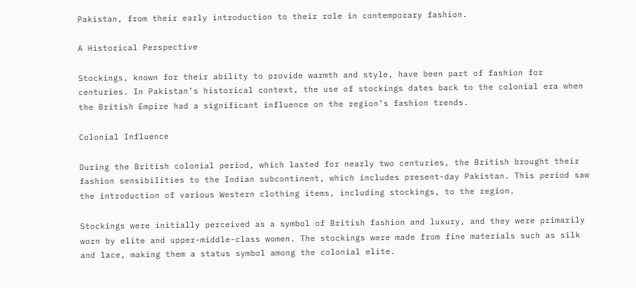Pakistan, from their early introduction to their role in contemporary fashion.

A Historical Perspective

Stockings, known for their ability to provide warmth and style, have been part of fashion for centuries. In Pakistan’s historical context, the use of stockings dates back to the colonial era when the British Empire had a significant influence on the region’s fashion trends.

Colonial Influence

During the British colonial period, which lasted for nearly two centuries, the British brought their fashion sensibilities to the Indian subcontinent, which includes present-day Pakistan. This period saw the introduction of various Western clothing items, including stockings, to the region.

Stockings were initially perceived as a symbol of British fashion and luxury, and they were primarily worn by elite and upper-middle-class women. The stockings were made from fine materials such as silk and lace, making them a status symbol among the colonial elite.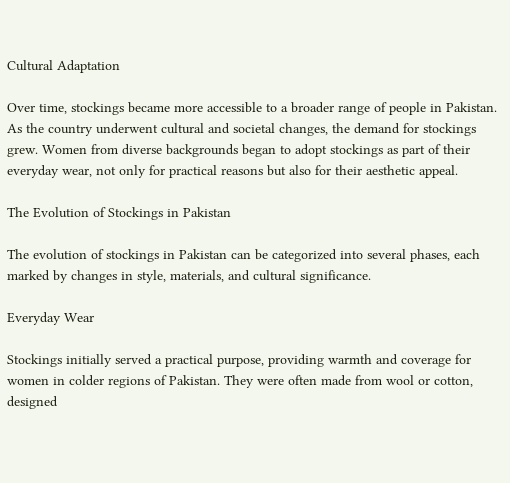Cultural Adaptation

Over time, stockings became more accessible to a broader range of people in Pakistan. As the country underwent cultural and societal changes, the demand for stockings grew. Women from diverse backgrounds began to adopt stockings as part of their everyday wear, not only for practical reasons but also for their aesthetic appeal.

The Evolution of Stockings in Pakistan

The evolution of stockings in Pakistan can be categorized into several phases, each marked by changes in style, materials, and cultural significance.

Everyday Wear

Stockings initially served a practical purpose, providing warmth and coverage for women in colder regions of Pakistan. They were often made from wool or cotton, designed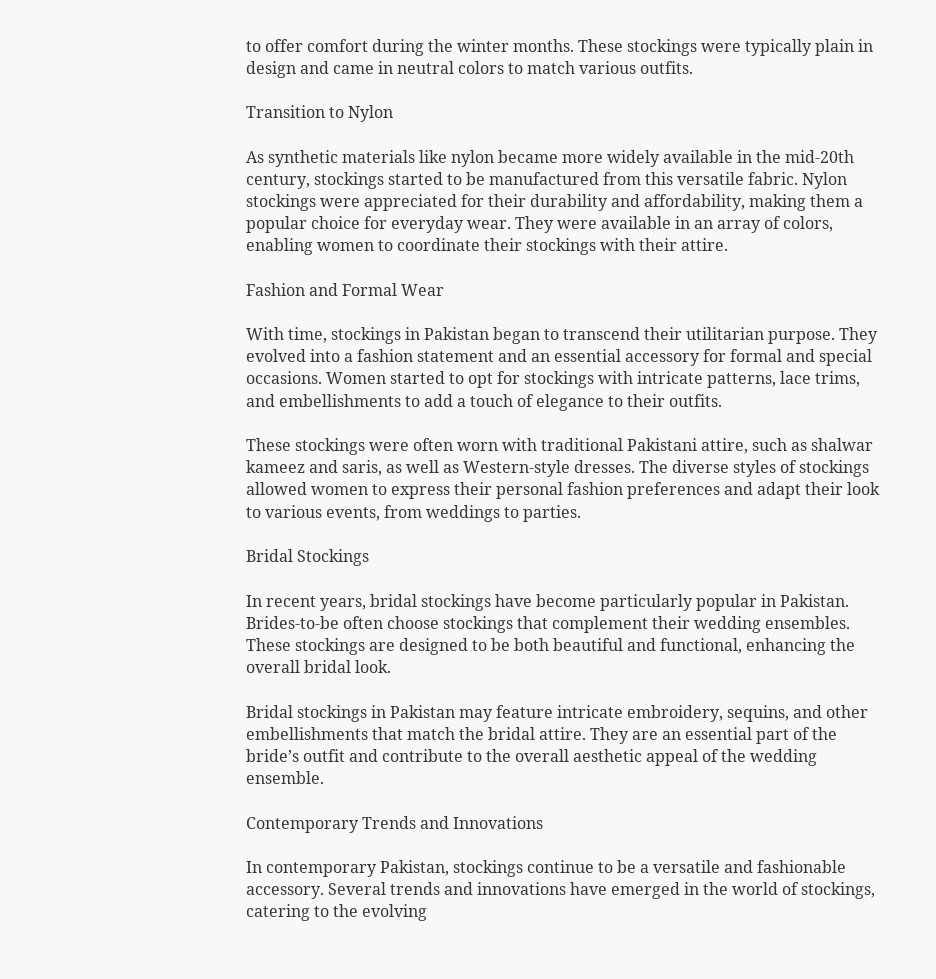to offer comfort during the winter months. These stockings were typically plain in design and came in neutral colors to match various outfits.

Transition to Nylon

As synthetic materials like nylon became more widely available in the mid-20th century, stockings started to be manufactured from this versatile fabric. Nylon stockings were appreciated for their durability and affordability, making them a popular choice for everyday wear. They were available in an array of colors, enabling women to coordinate their stockings with their attire.

Fashion and Formal Wear

With time, stockings in Pakistan began to transcend their utilitarian purpose. They evolved into a fashion statement and an essential accessory for formal and special occasions. Women started to opt for stockings with intricate patterns, lace trims, and embellishments to add a touch of elegance to their outfits.

These stockings were often worn with traditional Pakistani attire, such as shalwar kameez and saris, as well as Western-style dresses. The diverse styles of stockings allowed women to express their personal fashion preferences and adapt their look to various events, from weddings to parties.

Bridal Stockings

In recent years, bridal stockings have become particularly popular in Pakistan. Brides-to-be often choose stockings that complement their wedding ensembles. These stockings are designed to be both beautiful and functional, enhancing the overall bridal look.

Bridal stockings in Pakistan may feature intricate embroidery, sequins, and other embellishments that match the bridal attire. They are an essential part of the bride’s outfit and contribute to the overall aesthetic appeal of the wedding ensemble.

Contemporary Trends and Innovations

In contemporary Pakistan, stockings continue to be a versatile and fashionable accessory. Several trends and innovations have emerged in the world of stockings, catering to the evolving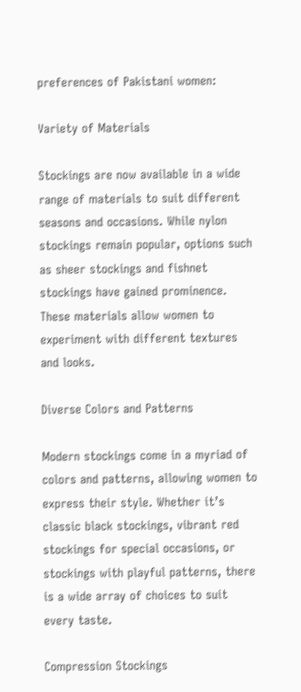preferences of Pakistani women:

Variety of Materials

Stockings are now available in a wide range of materials to suit different seasons and occasions. While nylon stockings remain popular, options such as sheer stockings and fishnet stockings have gained prominence. These materials allow women to experiment with different textures and looks.

Diverse Colors and Patterns

Modern stockings come in a myriad of colors and patterns, allowing women to express their style. Whether it’s classic black stockings, vibrant red stockings for special occasions, or stockings with playful patterns, there is a wide array of choices to suit every taste.

Compression Stockings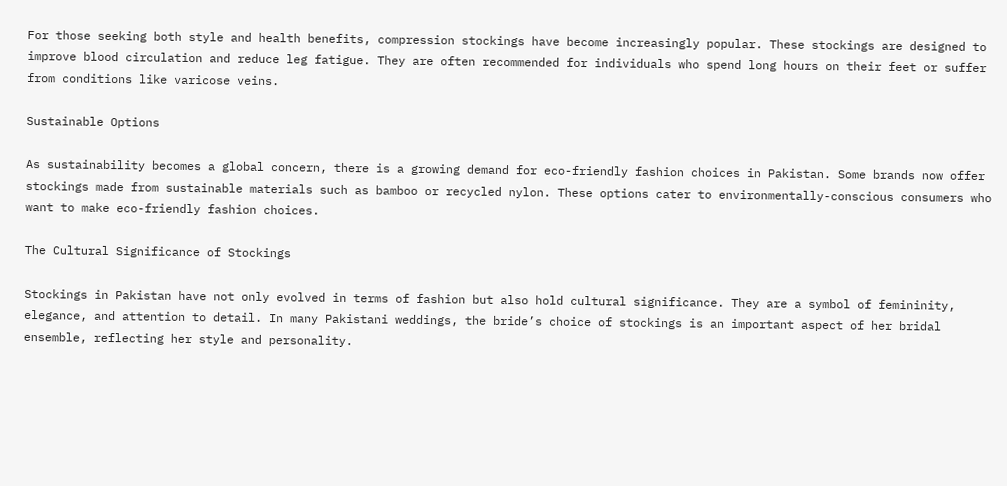For those seeking both style and health benefits, compression stockings have become increasingly popular. These stockings are designed to improve blood circulation and reduce leg fatigue. They are often recommended for individuals who spend long hours on their feet or suffer from conditions like varicose veins.

Sustainable Options

As sustainability becomes a global concern, there is a growing demand for eco-friendly fashion choices in Pakistan. Some brands now offer stockings made from sustainable materials such as bamboo or recycled nylon. These options cater to environmentally-conscious consumers who want to make eco-friendly fashion choices.

The Cultural Significance of Stockings

Stockings in Pakistan have not only evolved in terms of fashion but also hold cultural significance. They are a symbol of femininity, elegance, and attention to detail. In many Pakistani weddings, the bride’s choice of stockings is an important aspect of her bridal ensemble, reflecting her style and personality.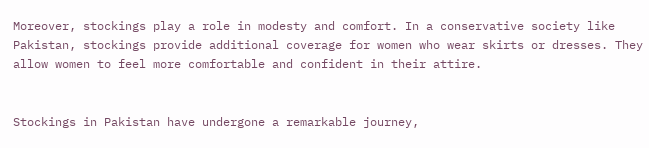Moreover, stockings play a role in modesty and comfort. In a conservative society like Pakistan, stockings provide additional coverage for women who wear skirts or dresses. They allow women to feel more comfortable and confident in their attire.


Stockings in Pakistan have undergone a remarkable journey,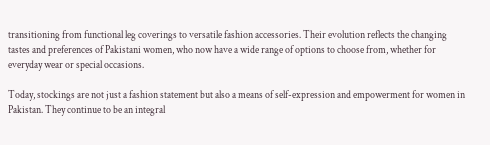transitioning from functional leg coverings to versatile fashion accessories. Their evolution reflects the changing tastes and preferences of Pakistani women, who now have a wide range of options to choose from, whether for everyday wear or special occasions.

Today, stockings are not just a fashion statement but also a means of self-expression and empowerment for women in Pakistan. They continue to be an integral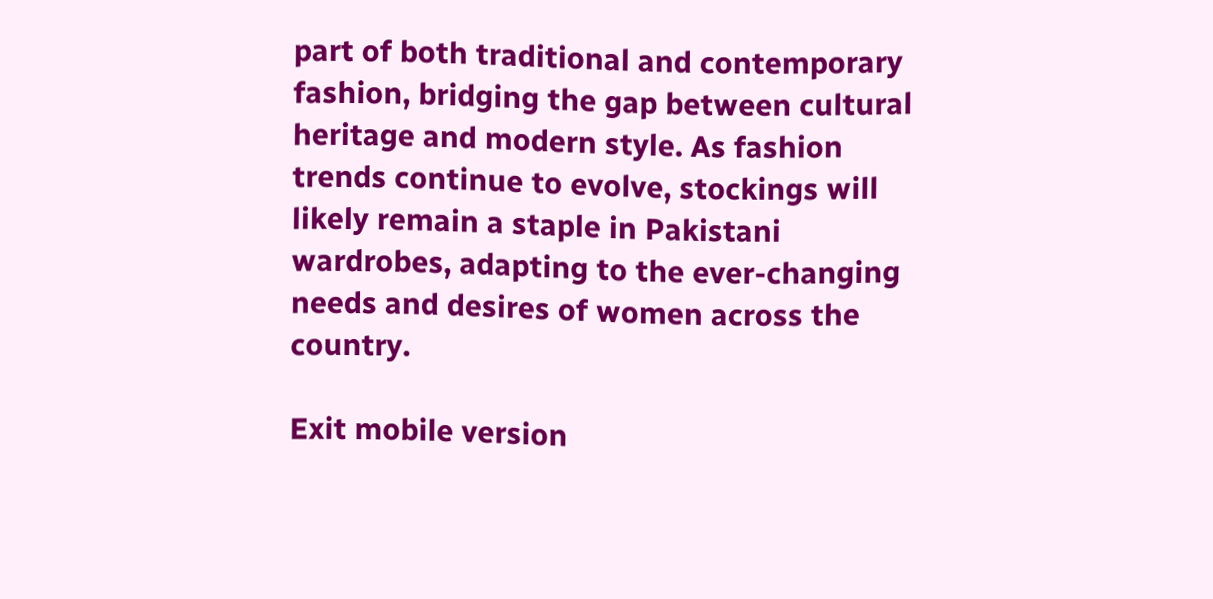part of both traditional and contemporary fashion, bridging the gap between cultural heritage and modern style. As fashion trends continue to evolve, stockings will likely remain a staple in Pakistani wardrobes, adapting to the ever-changing needs and desires of women across the country.

Exit mobile version